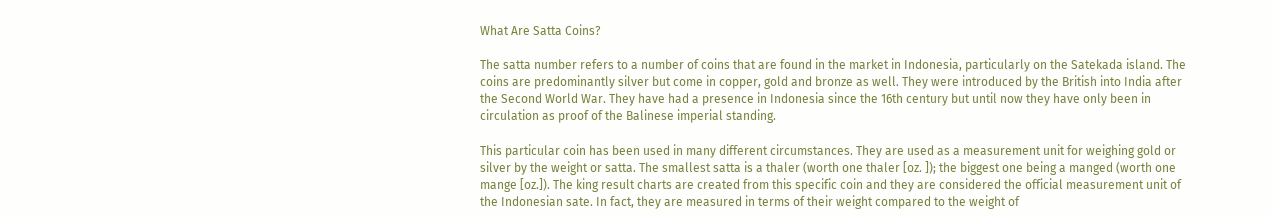What Are Satta Coins?

The satta number refers to a number of coins that are found in the market in Indonesia, particularly on the Satekada island. The coins are predominantly silver but come in copper, gold and bronze as well. They were introduced by the British into India after the Second World War. They have had a presence in Indonesia since the 16th century but until now they have only been in circulation as proof of the Balinese imperial standing.

This particular coin has been used in many different circumstances. They are used as a measurement unit for weighing gold or silver by the weight or satta. The smallest satta is a thaler (worth one thaler [oz. ]); the biggest one being a manged (worth one mange [oz.]). The king result charts are created from this specific coin and they are considered the official measurement unit of the Indonesian sate. In fact, they are measured in terms of their weight compared to the weight of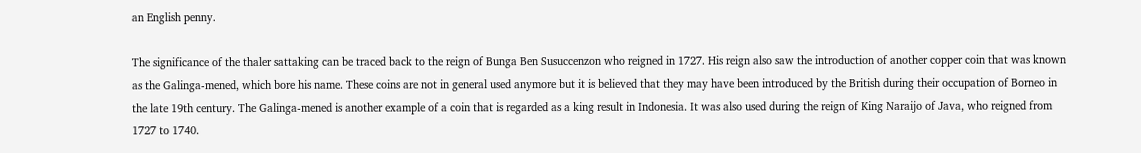an English penny.

The significance of the thaler sattaking can be traced back to the reign of Bunga Ben Susuccenzon who reigned in 1727. His reign also saw the introduction of another copper coin that was known as the Galinga-mened, which bore his name. These coins are not in general used anymore but it is believed that they may have been introduced by the British during their occupation of Borneo in the late 19th century. The Galinga-mened is another example of a coin that is regarded as a king result in Indonesia. It was also used during the reign of King Naraijo of Java, who reigned from 1727 to 1740.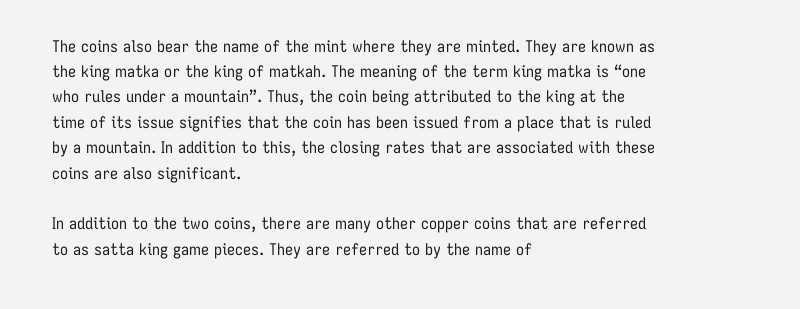The coins also bear the name of the mint where they are minted. They are known as the king matka or the king of matkah. The meaning of the term king matka is “one who rules under a mountain”. Thus, the coin being attributed to the king at the time of its issue signifies that the coin has been issued from a place that is ruled by a mountain. In addition to this, the closing rates that are associated with these coins are also significant.

In addition to the two coins, there are many other copper coins that are referred to as satta king game pieces. They are referred to by the name of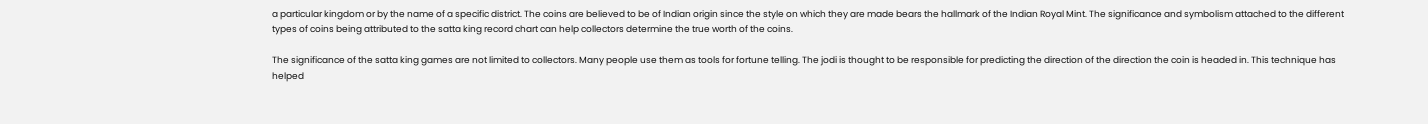a particular kingdom or by the name of a specific district. The coins are believed to be of Indian origin since the style on which they are made bears the hallmark of the Indian Royal Mint. The significance and symbolism attached to the different types of coins being attributed to the satta king record chart can help collectors determine the true worth of the coins.

The significance of the satta king games are not limited to collectors. Many people use them as tools for fortune telling. The jodi is thought to be responsible for predicting the direction of the direction the coin is headed in. This technique has helped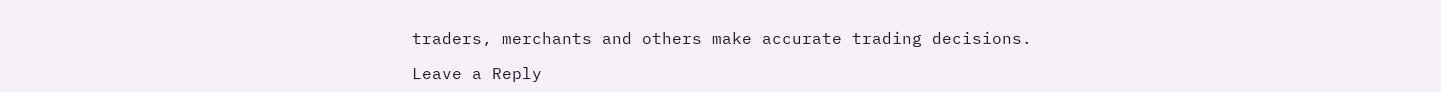traders, merchants and others make accurate trading decisions.

Leave a Reply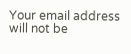Your email address will not be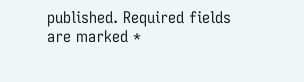published. Required fields are marked *